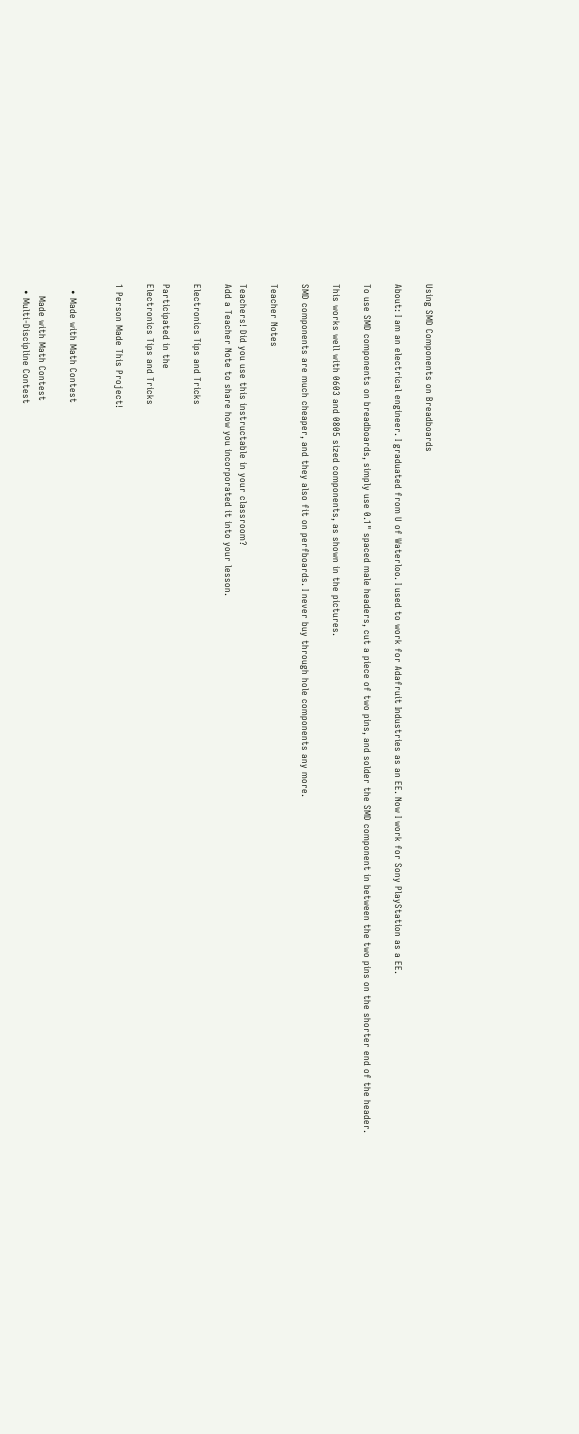Using SMD Components on Breadboards

About: I am an electrical engineer. I graduated from U of Waterloo. I used to work for Adafruit Industries as an EE. Now I work for Sony PlayStation as a EE.

To use SMD components on breadboards, simply use 0.1" spaced male headers, cut a piece of two pins, and solder the SMD component in between the two pins on the shorter end of the header.

This works well with 0603 and 0805 sized components, as shown in the pictures.

SMD components are much cheaper, and they also fit on perfboards. I never buy through hole components any more.

Teacher Notes

Teachers! Did you use this instructable in your classroom?
Add a Teacher Note to share how you incorporated it into your lesson.

Electronics Tips and Tricks

Participated in the
Electronics Tips and Tricks

1 Person Made This Project!


  • Made with Math Contest

    Made with Math Contest
  • Multi-Discipline Contest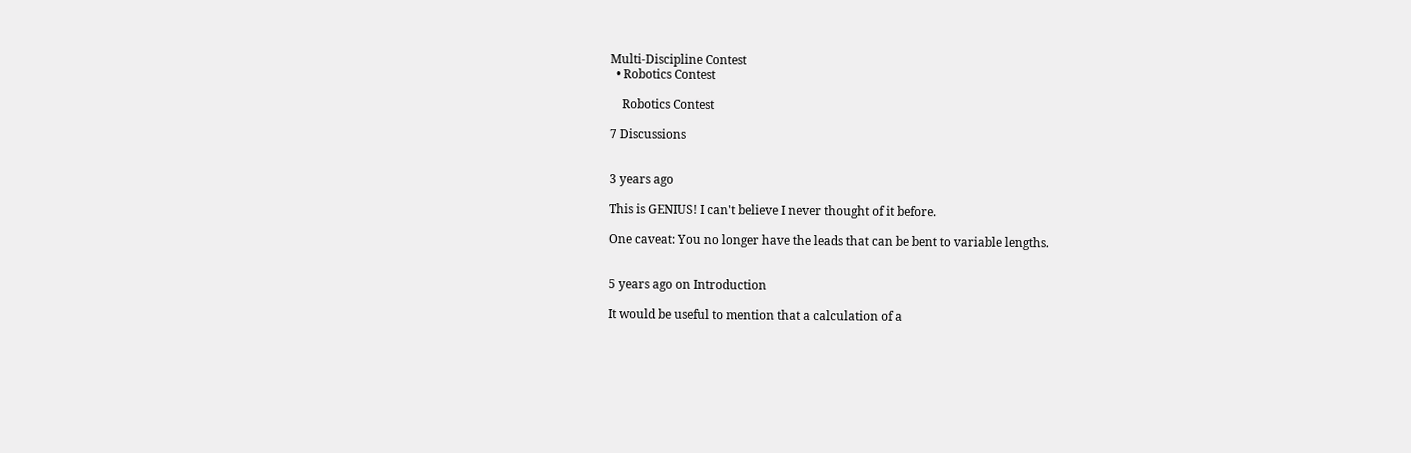Multi-Discipline Contest
  • Robotics Contest

    Robotics Contest

7 Discussions


3 years ago

This is GENIUS! I can't believe I never thought of it before.

One caveat: You no longer have the leads that can be bent to variable lengths.


5 years ago on Introduction

It would be useful to mention that a calculation of a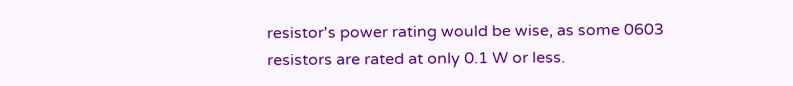resistor's power rating would be wise, as some 0603 resistors are rated at only 0.1 W or less.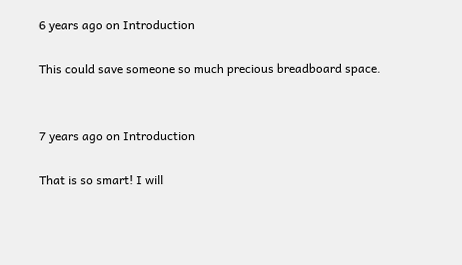6 years ago on Introduction

This could save someone so much precious breadboard space.


7 years ago on Introduction

That is so smart! I will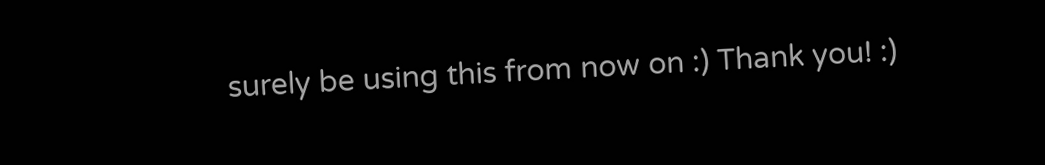surely be using this from now on :) Thank you! :)